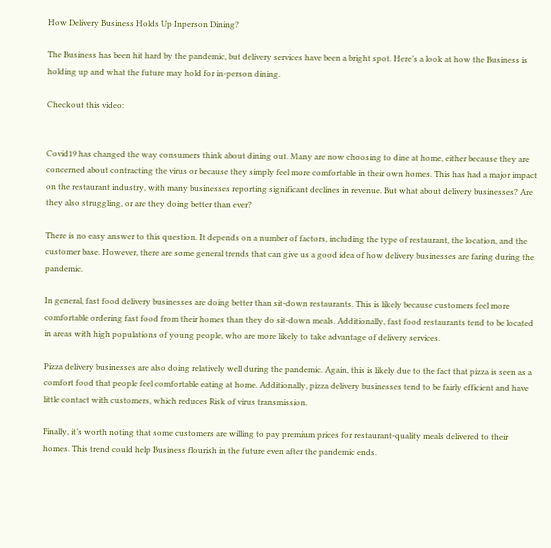How Delivery Business Holds Up Inperson Dining?

The Business has been hit hard by the pandemic, but delivery services have been a bright spot. Here’s a look at how the Business is holding up and what the future may hold for in-person dining.

Checkout this video:


Covid19 has changed the way consumers think about dining out. Many are now choosing to dine at home, either because they are concerned about contracting the virus or because they simply feel more comfortable in their own homes. This has had a major impact on the restaurant industry, with many businesses reporting significant declines in revenue. But what about delivery businesses? Are they also struggling, or are they doing better than ever?

There is no easy answer to this question. It depends on a number of factors, including the type of restaurant, the location, and the customer base. However, there are some general trends that can give us a good idea of how delivery businesses are faring during the pandemic.

In general, fast food delivery businesses are doing better than sit-down restaurants. This is likely because customers feel more comfortable ordering fast food from their homes than they do sit-down meals. Additionally, fast food restaurants tend to be located in areas with high populations of young people, who are more likely to take advantage of delivery services.

Pizza delivery businesses are also doing relatively well during the pandemic. Again, this is likely due to the fact that pizza is seen as a comfort food that people feel comfortable eating at home. Additionally, pizza delivery businesses tend to be fairly efficient and have little contact with customers, which reduces Risk of virus transmission.

Finally, it’s worth noting that some customers are willing to pay premium prices for restaurant-quality meals delivered to their homes. This trend could help Business flourish in the future even after the pandemic ends.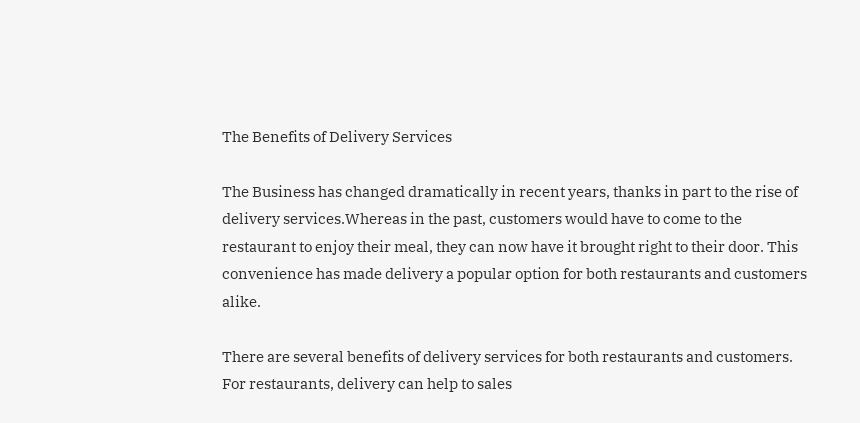The Benefits of Delivery Services

The Business has changed dramatically in recent years, thanks in part to the rise of delivery services.Whereas in the past, customers would have to come to the restaurant to enjoy their meal, they can now have it brought right to their door. This convenience has made delivery a popular option for both restaurants and customers alike.

There are several benefits of delivery services for both restaurants and customers. For restaurants, delivery can help to sales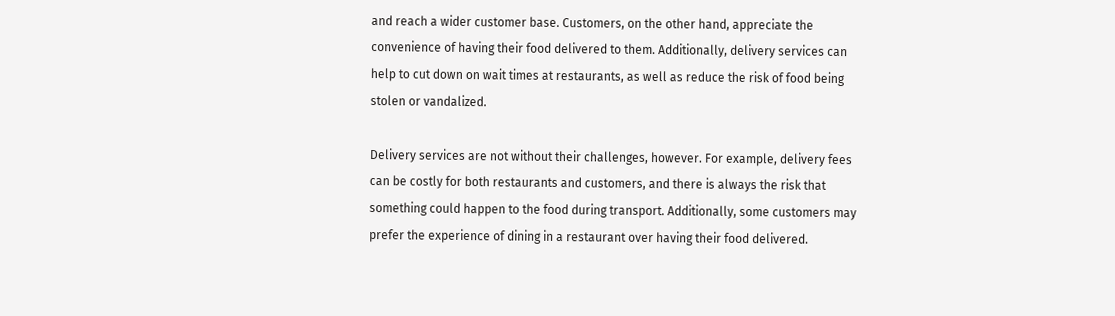and reach a wider customer base. Customers, on the other hand, appreciate the convenience of having their food delivered to them. Additionally, delivery services can help to cut down on wait times at restaurants, as well as reduce the risk of food being stolen or vandalized.

Delivery services are not without their challenges, however. For example, delivery fees can be costly for both restaurants and customers, and there is always the risk that something could happen to the food during transport. Additionally, some customers may prefer the experience of dining in a restaurant over having their food delivered.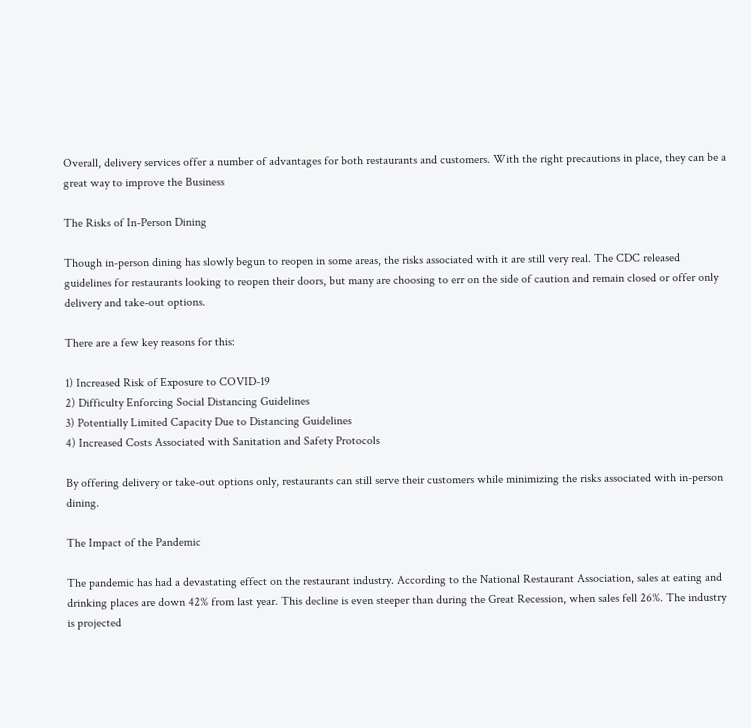Overall, delivery services offer a number of advantages for both restaurants and customers. With the right precautions in place, they can be a great way to improve the Business

The Risks of In-Person Dining

Though in-person dining has slowly begun to reopen in some areas, the risks associated with it are still very real. The CDC released guidelines for restaurants looking to reopen their doors, but many are choosing to err on the side of caution and remain closed or offer only delivery and take-out options.

There are a few key reasons for this:

1) Increased Risk of Exposure to COVID-19
2) Difficulty Enforcing Social Distancing Guidelines
3) Potentially Limited Capacity Due to Distancing Guidelines
4) Increased Costs Associated with Sanitation and Safety Protocols

By offering delivery or take-out options only, restaurants can still serve their customers while minimizing the risks associated with in-person dining.

The Impact of the Pandemic

The pandemic has had a devastating effect on the restaurant industry. According to the National Restaurant Association, sales at eating and drinking places are down 42% from last year. This decline is even steeper than during the Great Recession, when sales fell 26%. The industry is projected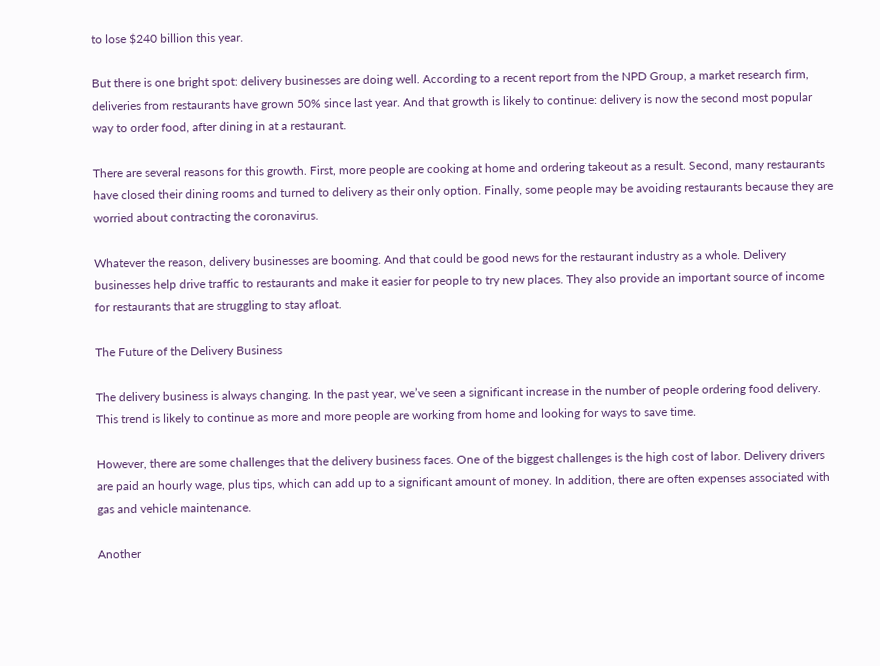to lose $240 billion this year.

But there is one bright spot: delivery businesses are doing well. According to a recent report from the NPD Group, a market research firm, deliveries from restaurants have grown 50% since last year. And that growth is likely to continue: delivery is now the second most popular way to order food, after dining in at a restaurant.

There are several reasons for this growth. First, more people are cooking at home and ordering takeout as a result. Second, many restaurants have closed their dining rooms and turned to delivery as their only option. Finally, some people may be avoiding restaurants because they are worried about contracting the coronavirus.

Whatever the reason, delivery businesses are booming. And that could be good news for the restaurant industry as a whole. Delivery businesses help drive traffic to restaurants and make it easier for people to try new places. They also provide an important source of income for restaurants that are struggling to stay afloat.

The Future of the Delivery Business

The delivery business is always changing. In the past year, we’ve seen a significant increase in the number of people ordering food delivery. This trend is likely to continue as more and more people are working from home and looking for ways to save time.

However, there are some challenges that the delivery business faces. One of the biggest challenges is the high cost of labor. Delivery drivers are paid an hourly wage, plus tips, which can add up to a significant amount of money. In addition, there are often expenses associated with gas and vehicle maintenance.

Another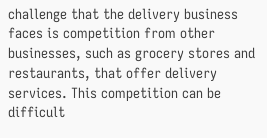challenge that the delivery business faces is competition from other businesses, such as grocery stores and restaurants, that offer delivery services. This competition can be difficult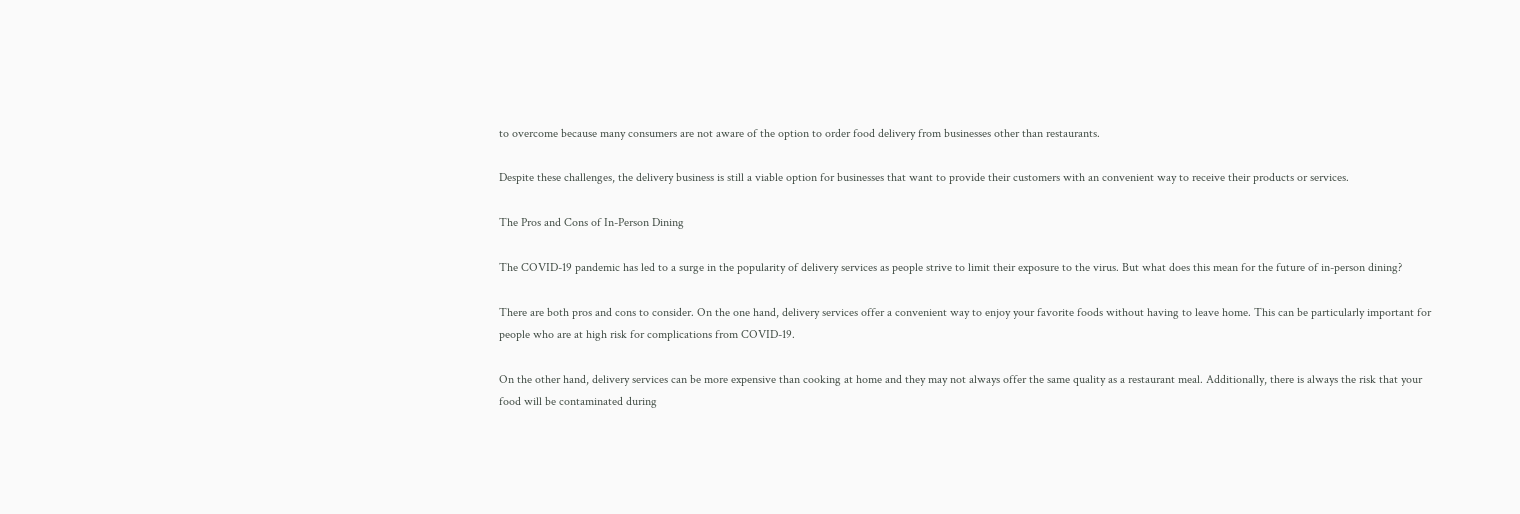to overcome because many consumers are not aware of the option to order food delivery from businesses other than restaurants.

Despite these challenges, the delivery business is still a viable option for businesses that want to provide their customers with an convenient way to receive their products or services.

The Pros and Cons of In-Person Dining

The COVID-19 pandemic has led to a surge in the popularity of delivery services as people strive to limit their exposure to the virus. But what does this mean for the future of in-person dining?

There are both pros and cons to consider. On the one hand, delivery services offer a convenient way to enjoy your favorite foods without having to leave home. This can be particularly important for people who are at high risk for complications from COVID-19.

On the other hand, delivery services can be more expensive than cooking at home and they may not always offer the same quality as a restaurant meal. Additionally, there is always the risk that your food will be contaminated during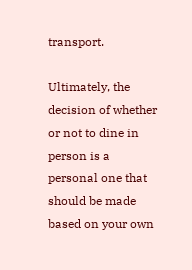transport.

Ultimately, the decision of whether or not to dine in person is a personal one that should be made based on your own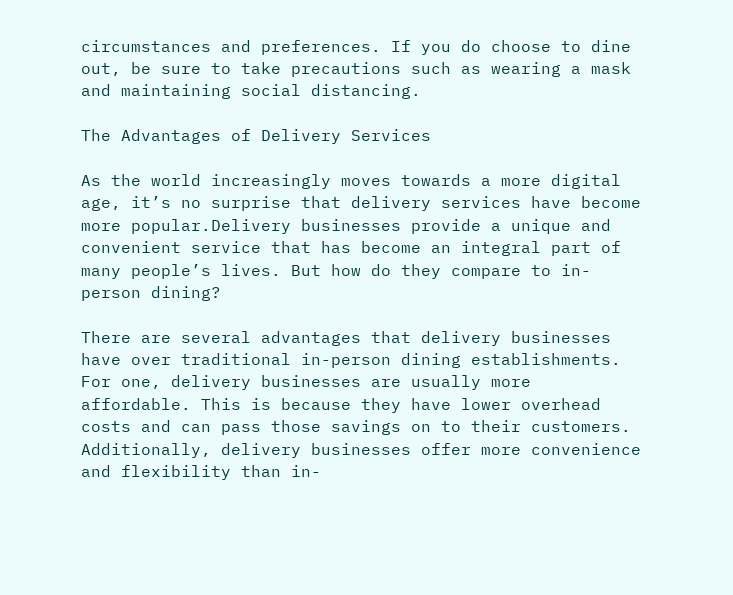circumstances and preferences. If you do choose to dine out, be sure to take precautions such as wearing a mask and maintaining social distancing.

The Advantages of Delivery Services

As the world increasingly moves towards a more digital age, it’s no surprise that delivery services have become more popular.Delivery businesses provide a unique and convenient service that has become an integral part of many people’s lives. But how do they compare to in-person dining?

There are several advantages that delivery businesses have over traditional in-person dining establishments. For one, delivery businesses are usually more affordable. This is because they have lower overhead costs and can pass those savings on to their customers. Additionally, delivery businesses offer more convenience and flexibility than in-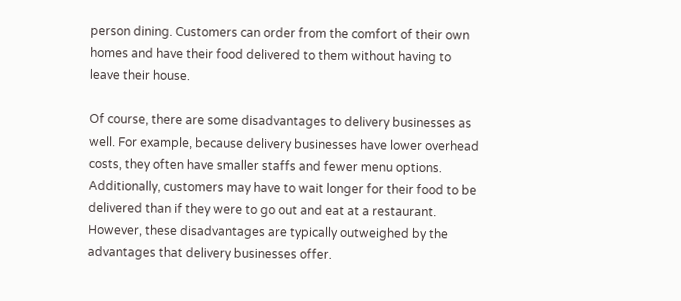person dining. Customers can order from the comfort of their own homes and have their food delivered to them without having to leave their house.

Of course, there are some disadvantages to delivery businesses as well. For example, because delivery businesses have lower overhead costs, they often have smaller staffs and fewer menu options. Additionally, customers may have to wait longer for their food to be delivered than if they were to go out and eat at a restaurant. However, these disadvantages are typically outweighed by the advantages that delivery businesses offer.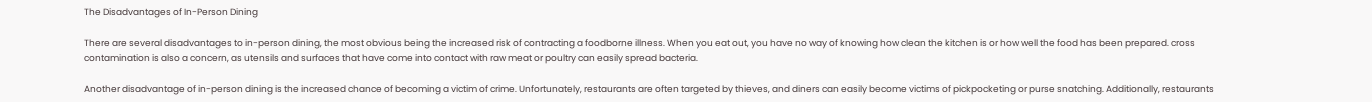The Disadvantages of In-Person Dining

There are several disadvantages to in-person dining, the most obvious being the increased risk of contracting a foodborne illness. When you eat out, you have no way of knowing how clean the kitchen is or how well the food has been prepared. cross contamination is also a concern, as utensils and surfaces that have come into contact with raw meat or poultry can easily spread bacteria.

Another disadvantage of in-person dining is the increased chance of becoming a victim of crime. Unfortunately, restaurants are often targeted by thieves, and diners can easily become victims of pickpocketing or purse snatching. Additionally, restaurants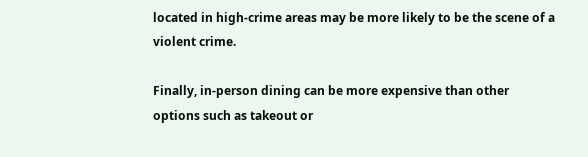located in high-crime areas may be more likely to be the scene of a violent crime.

Finally, in-person dining can be more expensive than other options such as takeout or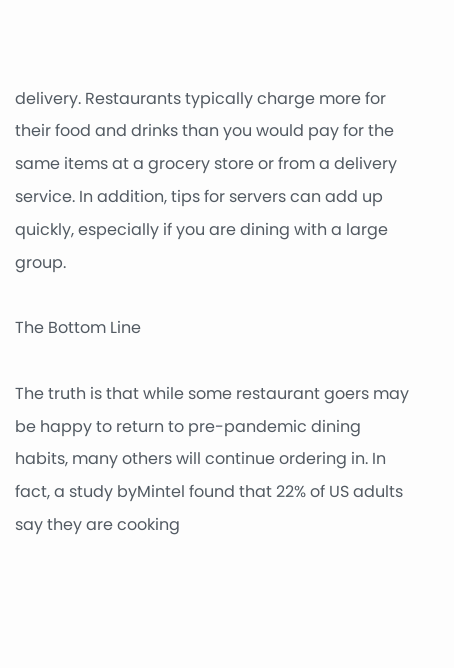delivery. Restaurants typically charge more for their food and drinks than you would pay for the same items at a grocery store or from a delivery service. In addition, tips for servers can add up quickly, especially if you are dining with a large group.

The Bottom Line

The truth is that while some restaurant goers may be happy to return to pre-pandemic dining habits, many others will continue ordering in. In fact, a study byMintel found that 22% of US adults say they are cooking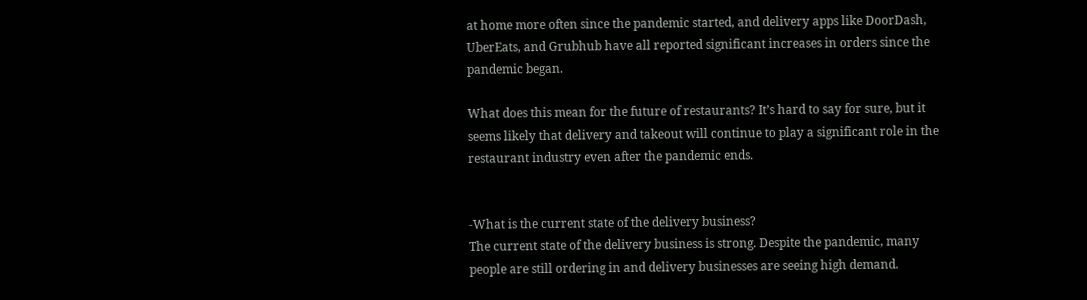at home more often since the pandemic started, and delivery apps like DoorDash, UberEats, and Grubhub have all reported significant increases in orders since the pandemic began.

What does this mean for the future of restaurants? It’s hard to say for sure, but it seems likely that delivery and takeout will continue to play a significant role in the restaurant industry even after the pandemic ends.


-What is the current state of the delivery business?
The current state of the delivery business is strong. Despite the pandemic, many people are still ordering in and delivery businesses are seeing high demand.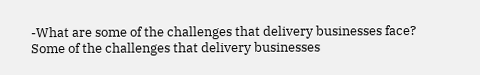-What are some of the challenges that delivery businesses face?
Some of the challenges that delivery businesses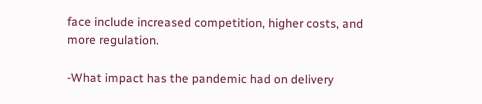face include increased competition, higher costs, and more regulation.

-What impact has the pandemic had on delivery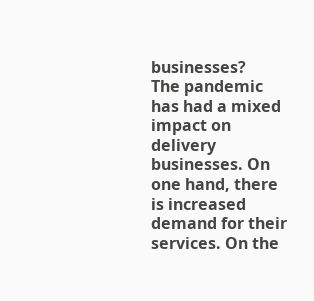businesses?
The pandemic has had a mixed impact on delivery businesses. On one hand, there is increased demand for their services. On the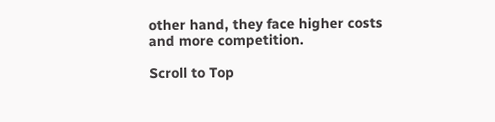other hand, they face higher costs and more competition.

Scroll to Top